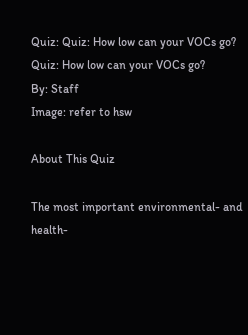Quiz: Quiz: How low can your VOCs go?
Quiz: How low can your VOCs go?
By: Staff
Image: refer to hsw

About This Quiz

The most important environmental- and health-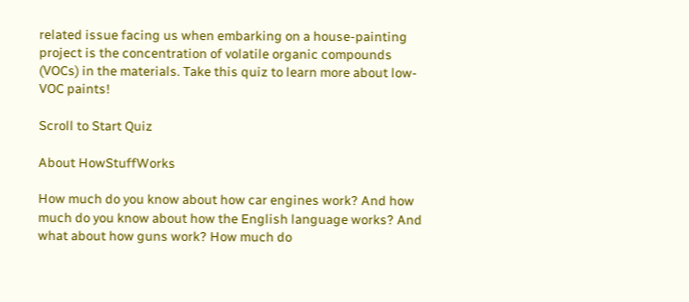related issue facing us when embarking on a house-painting project is the concentration of volatile organic compounds (VOCs) in the materials. Take this quiz to learn more about low-VOC paints!

Scroll to Start Quiz

About HowStuffWorks

How much do you know about how car engines work? And how much do you know about how the English language works? And what about how guns work? How much do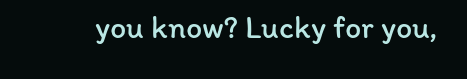you know? Lucky for you,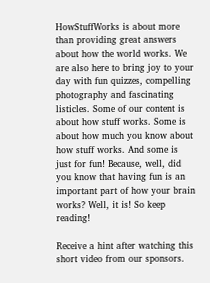HowStuffWorks is about more than providing great answers about how the world works. We are also here to bring joy to your day with fun quizzes, compelling photography and fascinating listicles. Some of our content is about how stuff works. Some is about how much you know about how stuff works. And some is just for fun! Because, well, did you know that having fun is an important part of how your brain works? Well, it is! So keep reading!

Receive a hint after watching this short video from our sponsors.